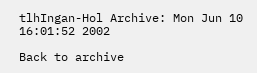tlhIngan-Hol Archive: Mon Jun 10 16:01:52 2002

Back to archive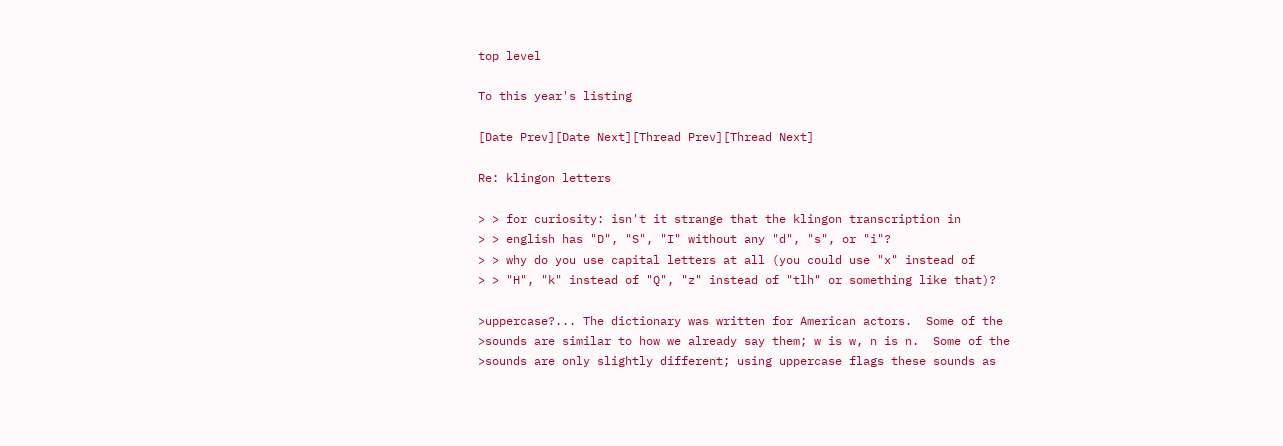top level

To this year's listing

[Date Prev][Date Next][Thread Prev][Thread Next]

Re: klingon letters

> > for curiosity: isn't it strange that the klingon transcription in
> > english has "D", "S", "I" without any "d", "s", or "i"?
> > why do you use capital letters at all (you could use "x" instead of
> > "H", "k" instead of "Q", "z" instead of "tlh" or something like that)?

>uppercase?... The dictionary was written for American actors.  Some of the
>sounds are similar to how we already say them; w is w, n is n.  Some of the
>sounds are only slightly different; using uppercase flags these sounds as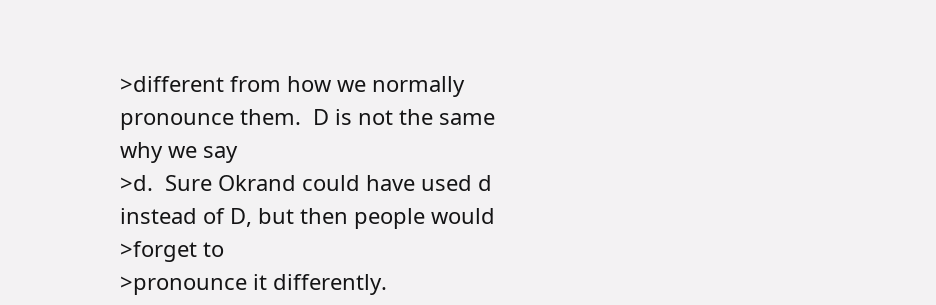>different from how we normally pronounce them.  D is not the same why we say
>d.  Sure Okrand could have used d instead of D, but then people would
>forget to
>pronounce it differently.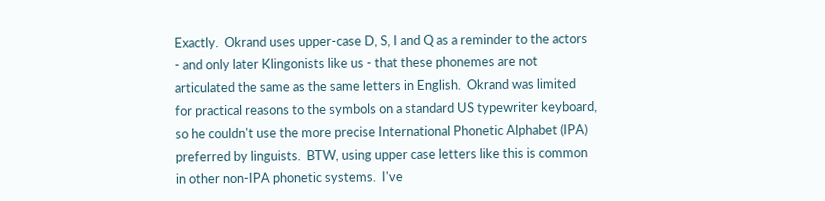Exactly.  Okrand uses upper-case D, S, I and Q as a reminder to the actors
- and only later Klingonists like us - that these phonemes are not
articulated the same as the same letters in English.  Okrand was limited
for practical reasons to the symbols on a standard US typewriter keyboard,
so he couldn't use the more precise International Phonetic Alphabet (IPA)
preferred by linguists.  BTW, using upper case letters like this is common
in other non-IPA phonetic systems.  I've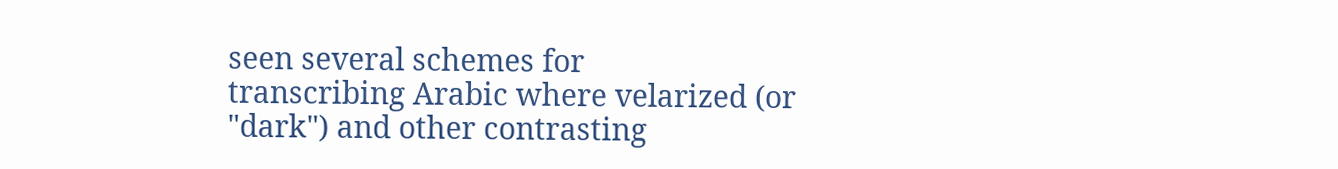seen several schemes for
transcribing Arabic where velarized (or "dark") and other contrasting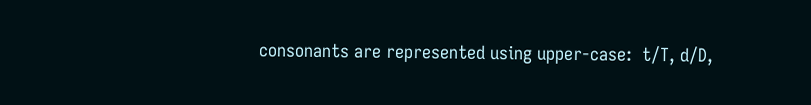consonants are represented using upper-case:  t/T, d/D,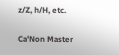z/Z, h/H, etc.

Ca'Non Master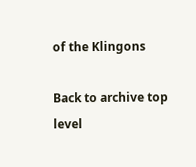of the Klingons

Back to archive top level